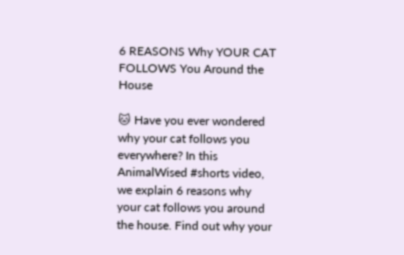6 REASONS Why YOUR CAT FOLLOWS You Around the House

🐱 Have you ever wondered why your cat follows you everywhere? In this AnimalWised #shorts video, we explain 6 reasons why your cat follows you around the house. Find out why your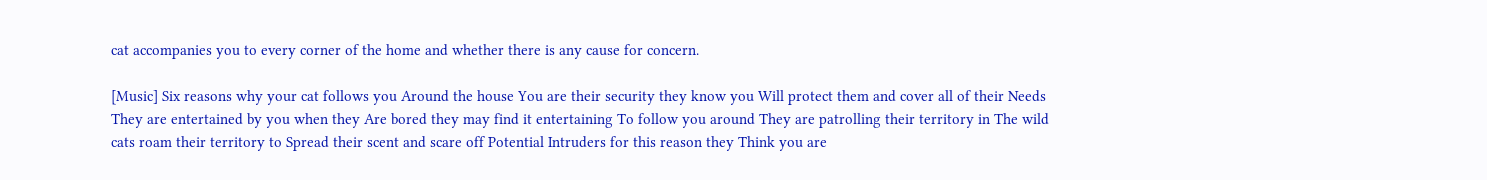cat accompanies you to every corner of the home and whether there is any cause for concern.

[Music] Six reasons why your cat follows you Around the house You are their security they know you Will protect them and cover all of their Needs They are entertained by you when they Are bored they may find it entertaining To follow you around They are patrolling their territory in The wild cats roam their territory to Spread their scent and scare off Potential Intruders for this reason they Think you are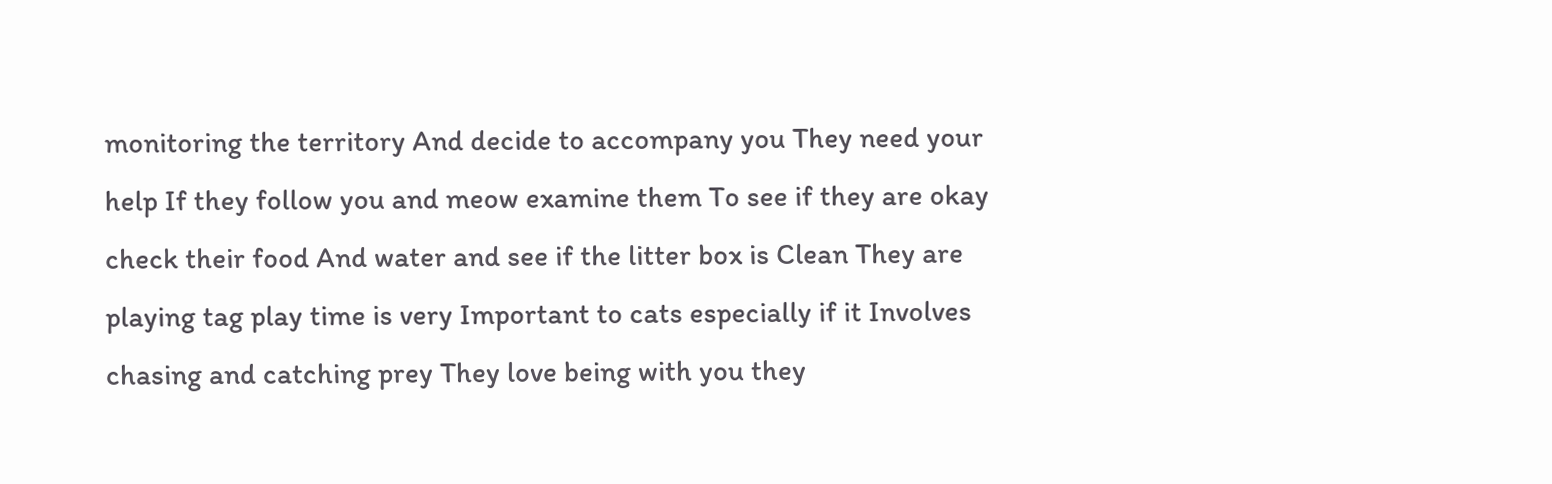monitoring the territory And decide to accompany you They need your help If they follow you and meow examine them To see if they are okay check their food And water and see if the litter box is Clean They are playing tag play time is very Important to cats especially if it Involves chasing and catching prey They love being with you they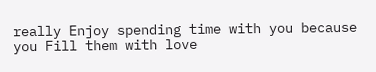really Enjoy spending time with you because you Fill them with love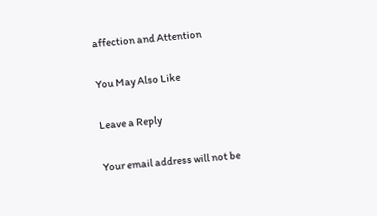affection and Attention

You May Also Like

Leave a Reply

Your email address will not be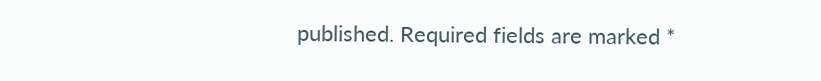published. Required fields are marked *